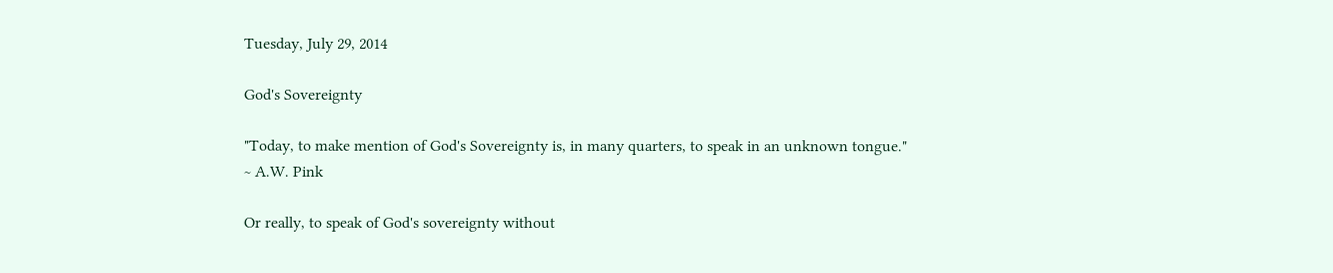Tuesday, July 29, 2014

God's Sovereignty

"Today, to make mention of God's Sovereignty is, in many quarters, to speak in an unknown tongue."
~ A.W. Pink

Or really, to speak of God's sovereignty without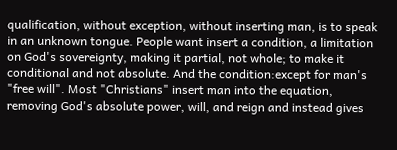qualification, without exception, without inserting man, is to speak in an unknown tongue. People want insert a condition, a limitation on God's sovereignty, making it partial, not whole; to make it conditional and not absolute. And the condition:except for man's "free will". Most "Christians" insert man into the equation, removing God's absolute power, will, and reign and instead gives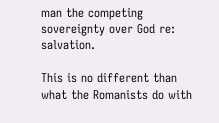man the competing sovereignty over God re: salvation.

This is no different than what the Romanists do with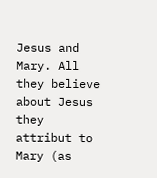Jesus and Mary. All they believe about Jesus they attribut to Mary (as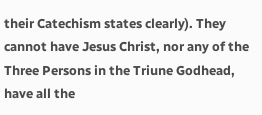their Catechism states clearly). They cannot have Jesus Christ, nor any of the Three Persons in the Triune Godhead, have all the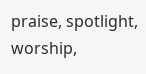praise, spotlight, worship,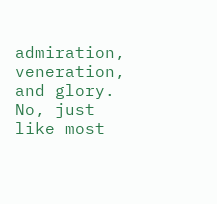admiration, veneration, and glory. No, just like most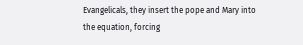Evangelicals, they insert the pope and Mary into the equation, forcing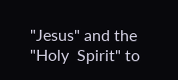"Jesus" and the "Holy  Spirit" to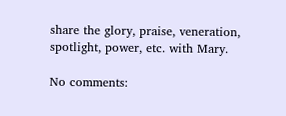share the glory, praise, veneration, spotlight, power, etc. with Mary.

No comments: